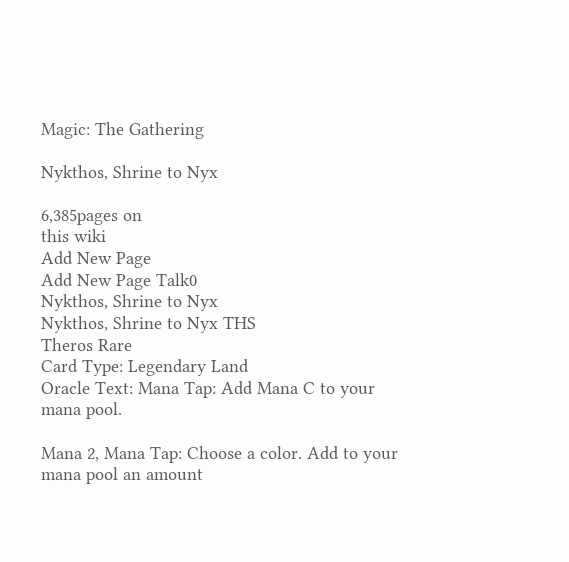Magic: The Gathering

Nykthos, Shrine to Nyx

6,385pages on
this wiki
Add New Page
Add New Page Talk0
Nykthos, Shrine to Nyx
Nykthos, Shrine to Nyx THS
Theros Rare
Card Type: Legendary Land
Oracle Text: Mana Tap: Add Mana C to your mana pool.

Mana 2, Mana Tap: Choose a color. Add to your mana pool an amount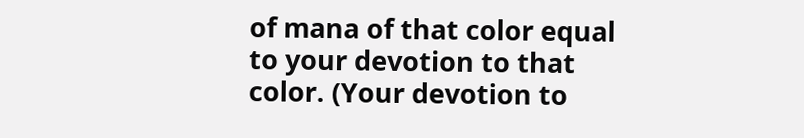of mana of that color equal to your devotion to that color. (Your devotion to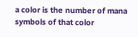a color is the number of mana symbols of that color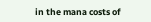in the mana costs of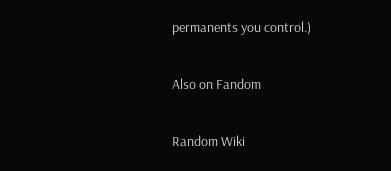permanents you control.)

Also on Fandom

Random Wiki